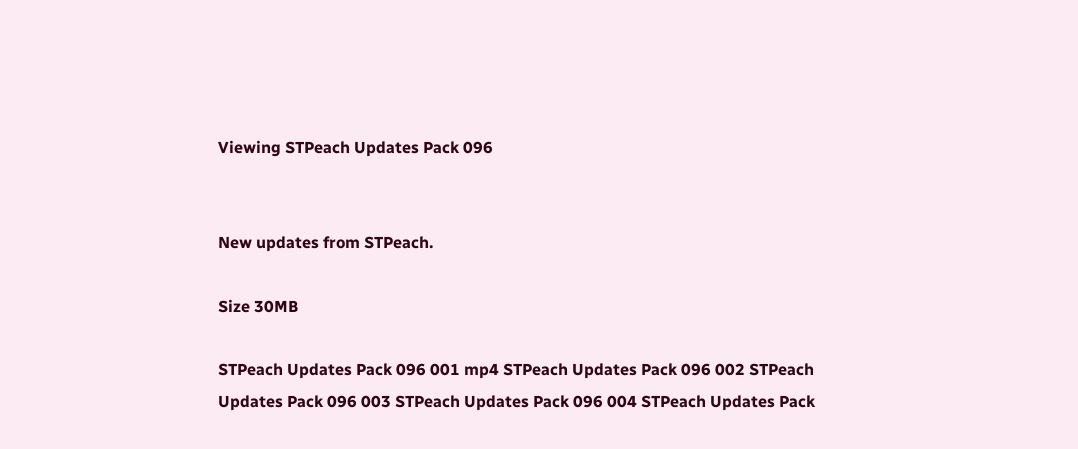Viewing STPeach Updates Pack 096


New updates from STPeach.

Size 30MB

STPeach Updates Pack 096 001 mp4 STPeach Updates Pack 096 002 STPeach Updates Pack 096 003 STPeach Updates Pack 096 004 STPeach Updates Pack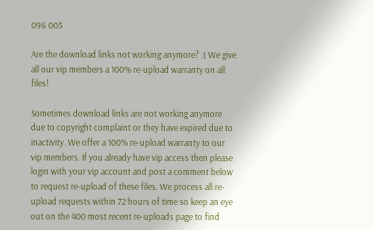096 005

Are the download links not working anymore? :( We give all our vip members a 100% re-upload warranty on all files!

Sometimes download links are not working anymore due to copyright complaint or they have expired due to inactivity. We offer a 100% re-upload warranty to our vip members. If you already have vip access then please login with your vip account and post a comment below to request re-upload of these files. We process all re-upload requests within 72 hours of time so keep an eye out on the 400 most recent re-uploads page to find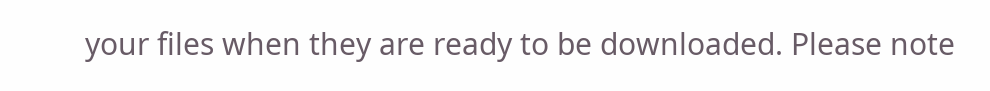your files when they are ready to be downloaded. Please note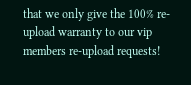that we only give the 100% re-upload warranty to our vip members re-upload requests!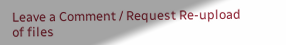Leave a Comment / Request Re-upload of files